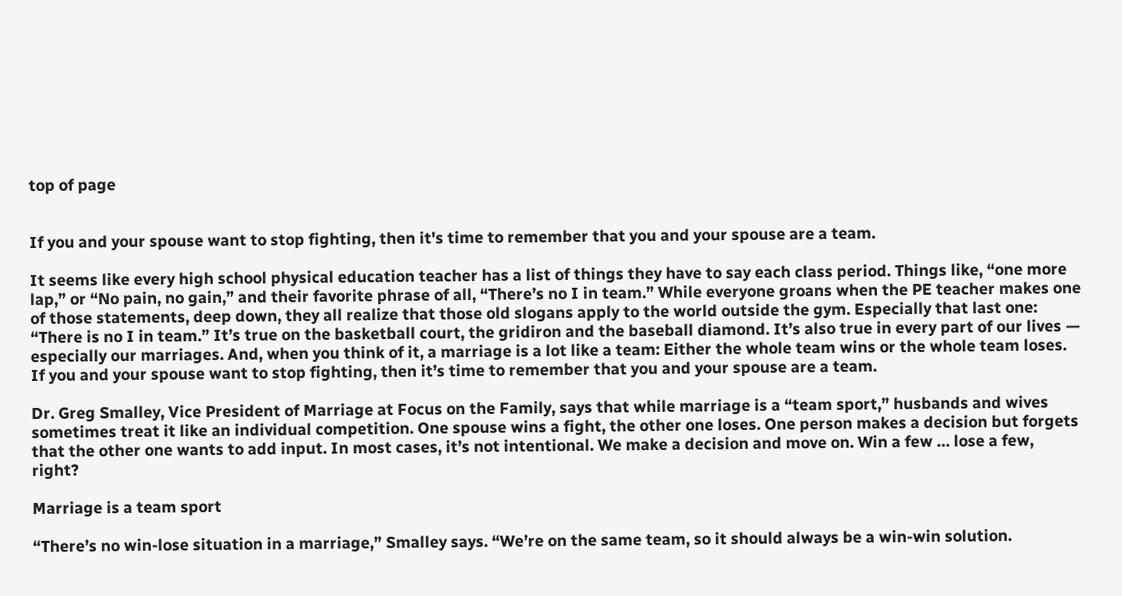top of page


If you and your spouse want to stop fighting, then it's time to remember that you and your spouse are a team.

It seems like every high school physical education teacher has a list of things they have to say each class period. Things like, “one more lap,” or “No pain, no gain,” and their favorite phrase of all, “There’s no I in team.” While everyone groans when the PE teacher makes one of those statements, deep down, they all realize that those old slogans apply to the world outside the gym. Especially that last one: “There is no I in team.” It’s true on the basketball court, the gridiron and the baseball diamond. It’s also true in every part of our lives — especially our marriages. And, when you think of it, a marriage is a lot like a team: Either the whole team wins or the whole team loses. If you and your spouse want to stop fighting, then it’s time to remember that you and your spouse are a team.

Dr. Greg Smalley, Vice President of Marriage at Focus on the Family, says that while marriage is a “team sport,” husbands and wives sometimes treat it like an individual competition. One spouse wins a fight, the other one loses. One person makes a decision but forgets that the other one wants to add input. In most cases, it’s not intentional. We make a decision and move on. Win a few … lose a few, right?

Marriage is a team sport

“There’s no win-lose situation in a marriage,” Smalley says. “We’re on the same team, so it should always be a win-win solution.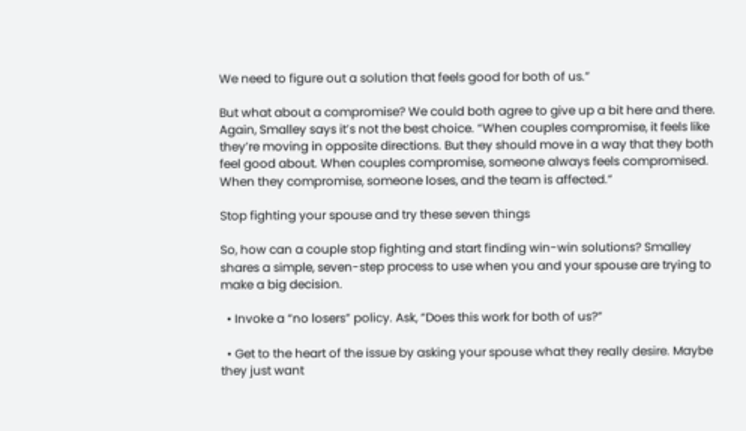We need to figure out a solution that feels good for both of us.”

But what about a compromise? We could both agree to give up a bit here and there. Again, Smalley says it’s not the best choice. “When couples compromise, it feels like they’re moving in opposite directions. But they should move in a way that they both feel good about. When couples compromise, someone always feels compromised. When they compromise, someone loses, and the team is affected.”

Stop fighting your spouse and try these seven things

So, how can a couple stop fighting and start finding win-win solutions? Smalley shares a simple, seven-step process to use when you and your spouse are trying to make a big decision.

  • Invoke a “no losers” policy. Ask, “Does this work for both of us?”

  • Get to the heart of the issue by asking your spouse what they really desire. Maybe they just want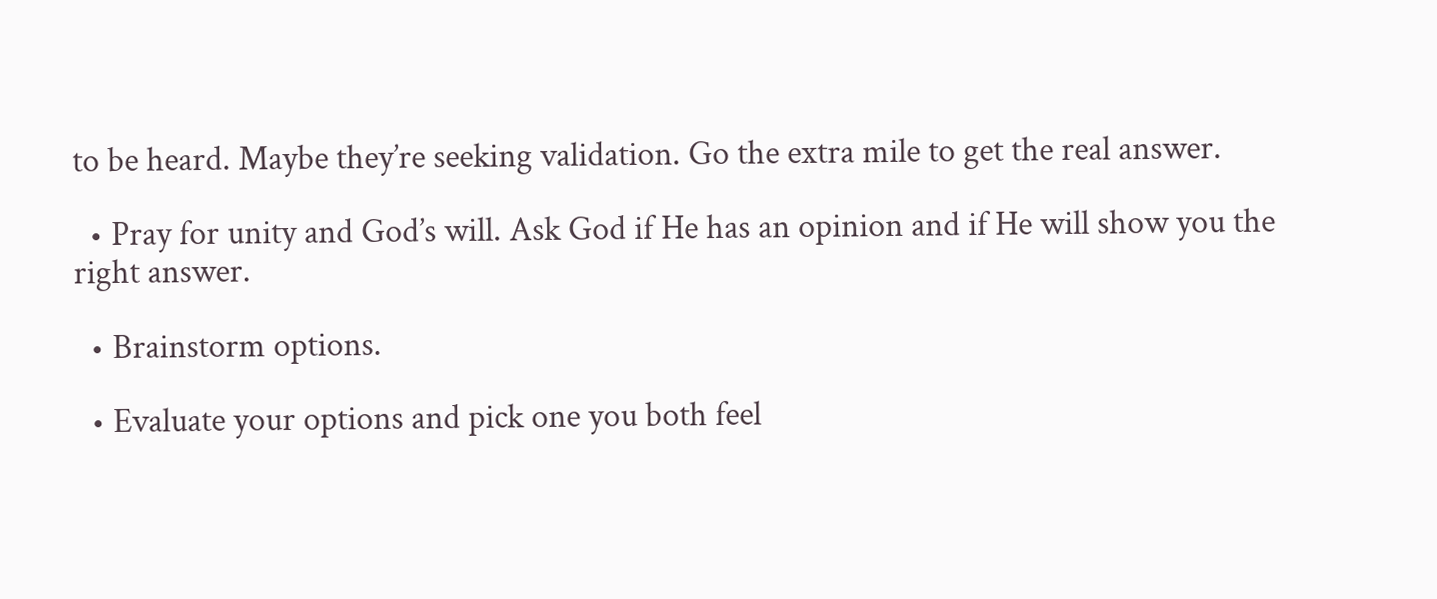to be heard. Maybe they’re seeking validation. Go the extra mile to get the real answer.

  • Pray for unity and God’s will. Ask God if He has an opinion and if He will show you the right answer.

  • Brainstorm options.

  • Evaluate your options and pick one you both feel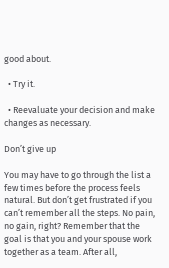good about.

  • Try it.

  • Reevaluate your decision and make changes as necessary.

Don’t give up

You may have to go through the list a few times before the process feels natural. But don’t get frustrated if you can’t remember all the steps. No pain, no gain, right? Remember that the goal is that you and your spouse work together as a team. After all,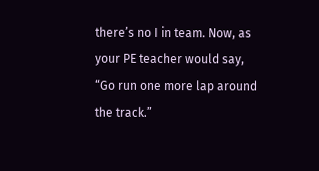there’s no I in team. Now, as your PE teacher would say, “Go run one more lap around the track.”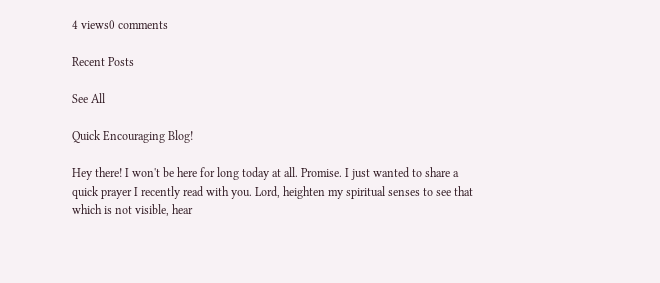4 views0 comments

Recent Posts

See All

Quick Encouraging Blog!

Hey there! I won't be here for long today at all. Promise. I just wanted to share a quick prayer I recently read with you. Lord, heighten my spiritual senses to see that which is not visible, hear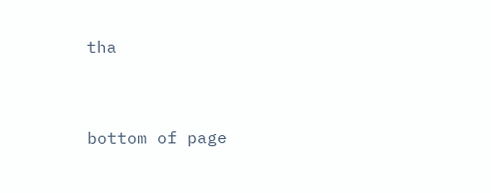tha


bottom of page